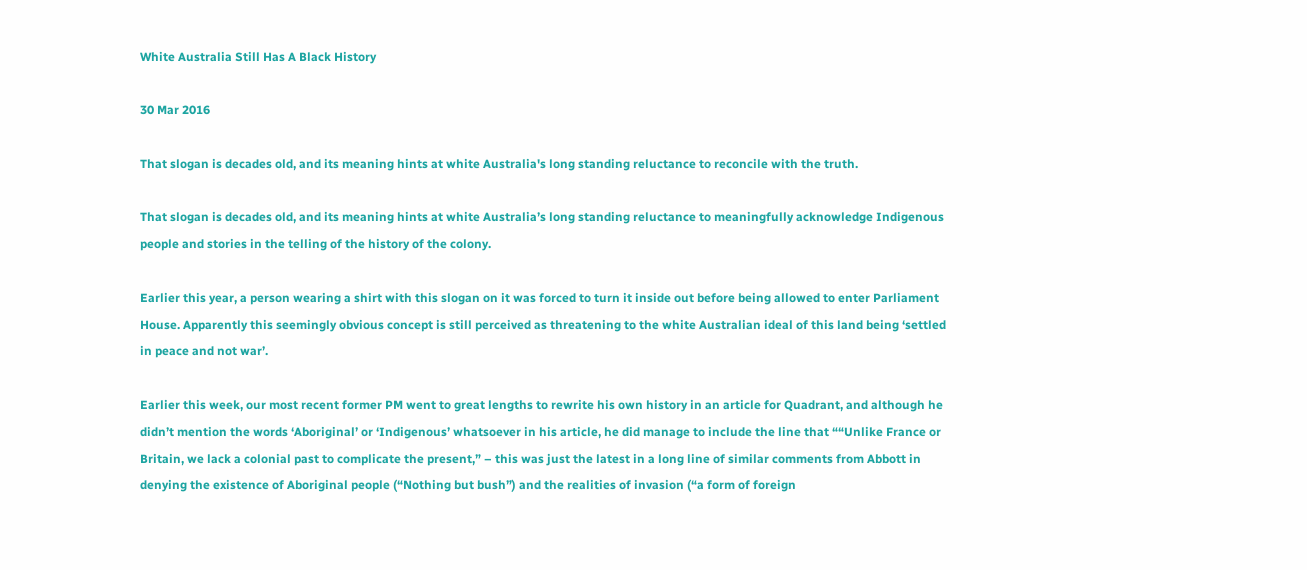White Australia Still Has A Black History

30 Mar 2016

That slogan is decades old, and its meaning hints at white Australia's long standing reluctance to reconcile with the truth.

That slogan is decades old, and its meaning hints at white Australia’s long standing reluctance to meaningfully acknowledge Indigenous people and stories in the telling of the history of the colony.

Earlier this year, a person wearing a shirt with this slogan on it was forced to turn it inside out before being allowed to enter Parliament House. Apparently this seemingly obvious concept is still perceived as threatening to the white Australian ideal of this land being ‘settled in peace and not war’.

Earlier this week, our most recent former PM went to great lengths to rewrite his own history in an article for Quadrant, and although he didn’t mention the words ‘Aboriginal’ or ‘Indigenous’ whatsoever in his article, he did manage to include the line that ““Unlike France or Britain, we lack a colonial past to complicate the present,” – this was just the latest in a long line of similar comments from Abbott in denying the existence of Aboriginal people (“Nothing but bush”) and the realities of invasion (“a form of foreign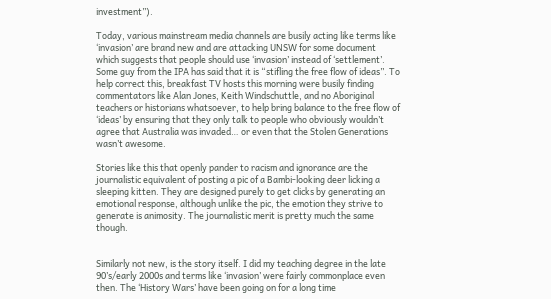investment”).

Today, various mainstream media channels are busily acting like terms like ‘invasion’ are brand new and are attacking UNSW for some document which suggests that people should use ‘invasion’ instead of ‘settlement’. Some guy from the IPA has said that it is “stifling the free flow of ideas”. To help correct this, breakfast TV hosts this morning were busily finding commentators like Alan Jones, Keith Windschuttle, and no Aboriginal teachers or historians whatsoever, to help bring balance to the free flow of ‘ideas’ by ensuring that they only talk to people who obviously wouldn’t agree that Australia was invaded… or even that the Stolen Generations wasn’t awesome.

Stories like this that openly pander to racism and ignorance are the journalistic equivalent of posting a pic of a Bambi-looking deer licking a sleeping kitten. They are designed purely to get clicks by generating an emotional response, although unlike the pic, the emotion they strive to generate is animosity. The journalistic merit is pretty much the same though.


Similarly not new, is the story itself. I did my teaching degree in the late 90’s/early 2000s and terms like ‘invasion’ were fairly commonplace even then. The ‘History Wars’ have been going on for a long time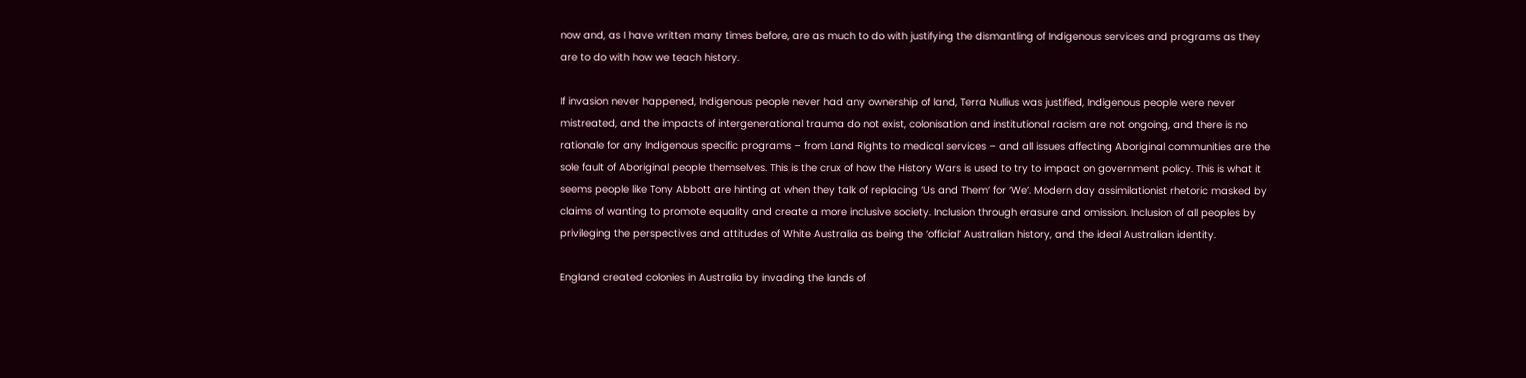now and, as I have written many times before, are as much to do with justifying the dismantling of Indigenous services and programs as they are to do with how we teach history.

If invasion never happened, Indigenous people never had any ownership of land, Terra Nullius was justified, Indigenous people were never mistreated, and the impacts of intergenerational trauma do not exist, colonisation and institutional racism are not ongoing, and there is no rationale for any Indigenous specific programs – from Land Rights to medical services – and all issues affecting Aboriginal communities are the sole fault of Aboriginal people themselves. This is the crux of how the History Wars is used to try to impact on government policy. This is what it seems people like Tony Abbott are hinting at when they talk of replacing ‘Us and Them’ for ‘We’. Modern day assimilationist rhetoric masked by claims of wanting to promote equality and create a more inclusive society. Inclusion through erasure and omission. Inclusion of all peoples by privileging the perspectives and attitudes of White Australia as being the ‘official’ Australian history, and the ideal Australian identity.

England created colonies in Australia by invading the lands of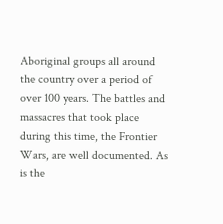Aboriginal groups all around the country over a period of over 100 years. The battles and massacres that took place during this time, the Frontier Wars, are well documented. As is the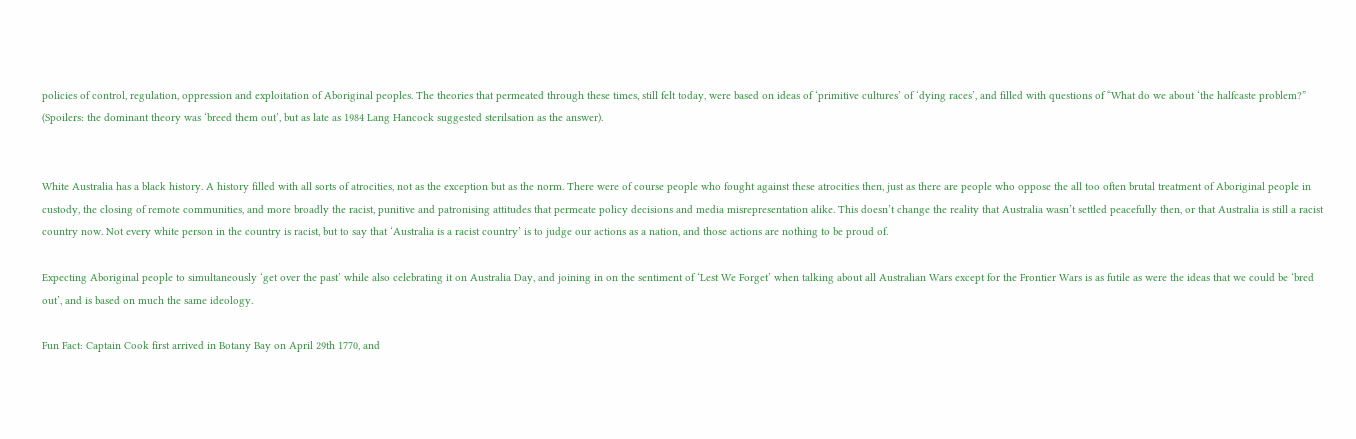policies of control, regulation, oppression and exploitation of Aboriginal peoples. The theories that permeated through these times, still felt today, were based on ideas of ‘primitive cultures’ of ‘dying races’, and filled with questions of “What do we about ‘the halfcaste problem?” (Spoilers: the dominant theory was ‘breed them out’, but as late as 1984 Lang Hancock suggested sterilsation as the answer).


White Australia has a black history. A history filled with all sorts of atrocities, not as the exception but as the norm. There were of course people who fought against these atrocities then, just as there are people who oppose the all too often brutal treatment of Aboriginal people in custody, the closing of remote communities, and more broadly the racist, punitive and patronising attitudes that permeate policy decisions and media misrepresentation alike. This doesn’t change the reality that Australia wasn’t settled peacefully then, or that Australia is still a racist country now. Not every white person in the country is racist, but to say that ‘Australia is a racist country’ is to judge our actions as a nation, and those actions are nothing to be proud of.

Expecting Aboriginal people to simultaneously ‘get over the past’ while also celebrating it on Australia Day, and joining in on the sentiment of ‘Lest We Forget’ when talking about all Australian Wars except for the Frontier Wars is as futile as were the ideas that we could be ‘bred out’, and is based on much the same ideology.

Fun Fact: Captain Cook first arrived in Botany Bay on April 29th 1770, and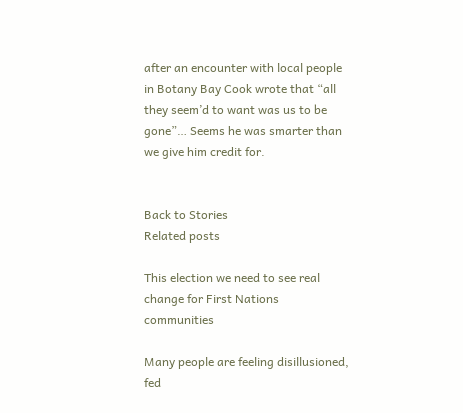after an encounter with local people in Botany Bay Cook wrote that “all they seem’d to want was us to be gone”… Seems he was smarter than we give him credit for.


Back to Stories
Related posts

This election we need to see real change for First Nations communities

Many people are feeling disillusioned, fed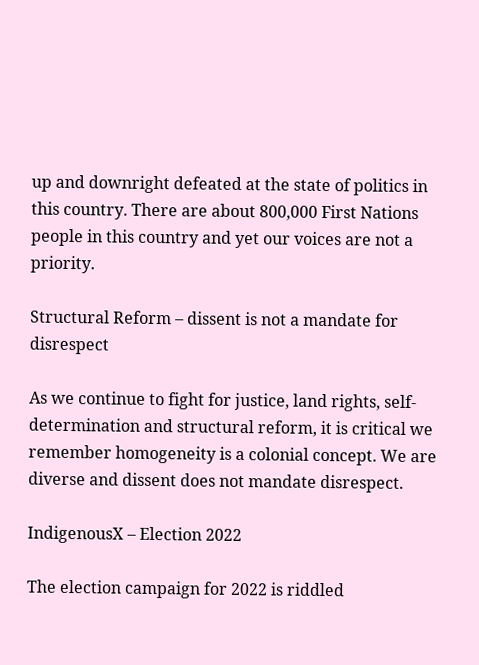up and downright defeated at the state of politics in this country. There are about 800,000 First Nations people in this country and yet our voices are not a priority.

Structural Reform – dissent is not a mandate for disrespect

As we continue to fight for justice, land rights, self-determination and structural reform, it is critical we remember homogeneity is a colonial concept. We are diverse and dissent does not mandate disrespect.

IndigenousX – Election 2022

The election campaign for 2022 is riddled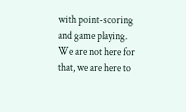with point-scoring and game playing. We are not here for that, we are here to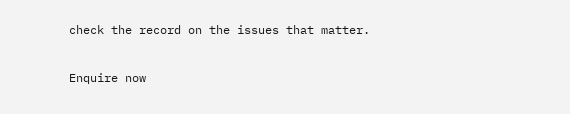check the record on the issues that matter.

Enquire now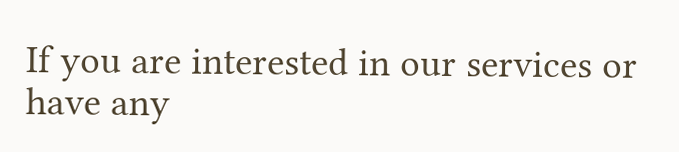If you are interested in our services or have any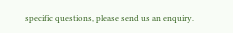specific questions, please send us an enquiry.